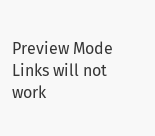Preview Mode Links will not work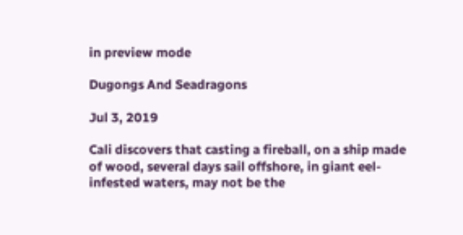in preview mode

Dugongs And Seadragons

Jul 3, 2019

Cali discovers that casting a fireball, on a ship made of wood, several days sail offshore, in giant eel-infested waters, may not be the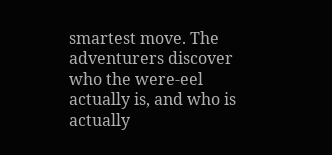smartest move. The adventurers discover who the were-eel actually is, and who is actually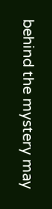behind the mystery may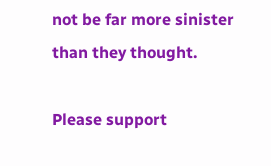not be far more sinister than they thought.

Please support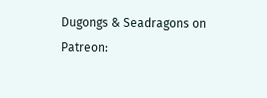Dugongs & Seadragons on Patreon: